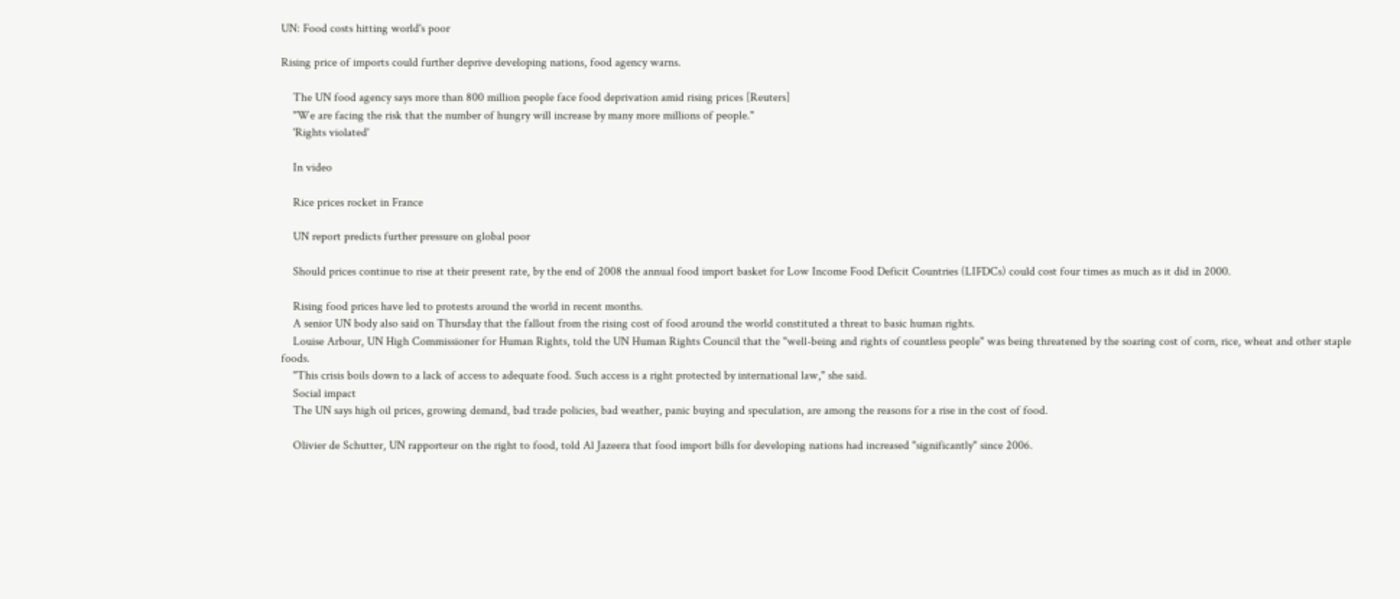UN: Food costs hitting world's poor

Rising price of imports could further deprive developing nations, food agency warns.

    The UN food agency says more than 800 million people face food deprivation amid rising prices [Reuters]
    "We are facing the risk that the number of hungry will increase by many more millions of people."
    'Rights violated'

    In video

    Rice prices rocket in France

    UN report predicts further pressure on global poor

    Should prices continue to rise at their present rate, by the end of 2008 the annual food import basket for Low Income Food Deficit Countries (LIFDCs) could cost four times as much as it did in 2000.

    Rising food prices have led to protests around the world in recent months.
    A senior UN body also said on Thursday that the fallout from the rising cost of food around the world constituted a threat to basic human rights.
    Louise Arbour, UN High Commissioner for Human Rights, told the UN Human Rights Council that the "well-being and rights of countless people" was being threatened by the soaring cost of corn, rice, wheat and other staple foods.
    "This crisis boils down to a lack of access to adequate food. Such access is a right protected by international law," she said.
    Social impact
    The UN says high oil prices, growing demand, bad trade policies, bad weather, panic buying and speculation, are among the reasons for a rise in the cost of food.

    Olivier de Schutter, UN rapporteur on the right to food, told Al Jazeera that food import bills for developing nations had increased "significantly" since 2006.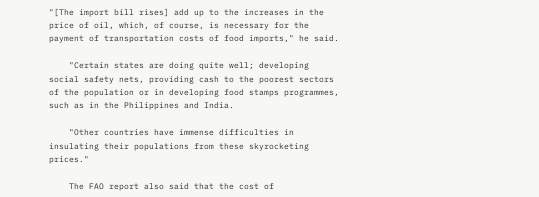"[The import bill rises] add up to the increases in the price of oil, which, of course, is necessary for the payment of transportation costs of food imports," he said.

    "Certain states are doing quite well; developing social safety nets, providing cash to the poorest sectors of the population or in developing food stamps programmes, such as in the Philippines and India.

    "Other countries have immense difficulties in insulating their populations from these skyrocketing prices."

    The FAO report also said that the cost of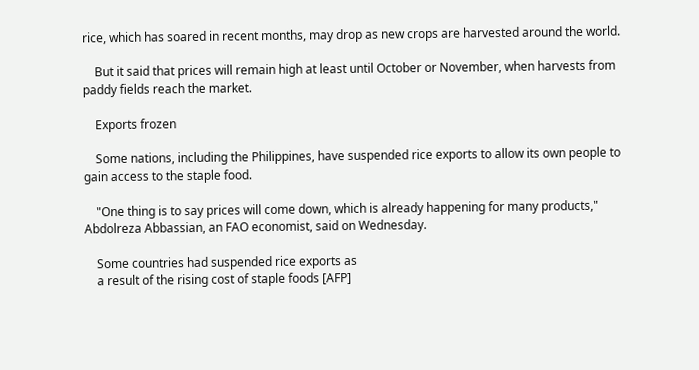rice, which has soared in recent months, may drop as new crops are harvested around the world.

    But it said that prices will remain high at least until October or November, when harvests from paddy fields reach the market.

    Exports frozen

    Some nations, including the Philippines, have suspended rice exports to allow its own people to gain access to the staple food.

    "One thing is to say prices will come down, which is already happening for many products," Abdolreza Abbassian, an FAO economist, said on Wednesday.

    Some countries had suspended rice exports as
    a result of the rising cost of staple foods [AFP]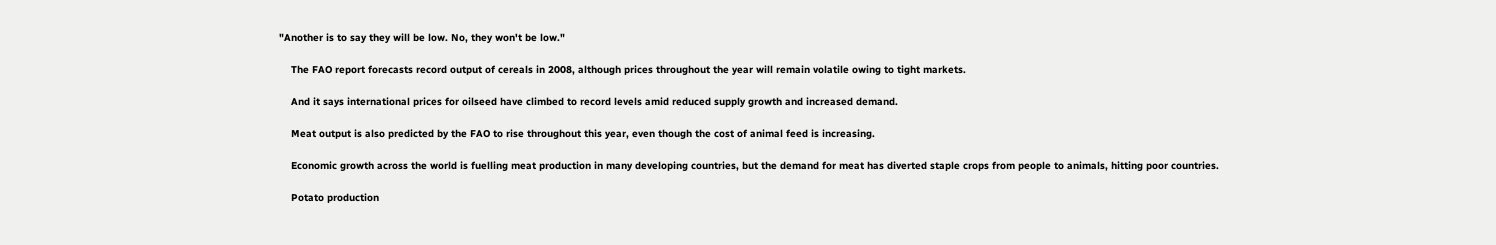"Another is to say they will be low. No, they won't be low."

    The FAO report forecasts record output of cereals in 2008, although prices throughout the year will remain volatile owing to tight markets.

    And it says international prices for oilseed have climbed to record levels amid reduced supply growth and increased demand.

    Meat output is also predicted by the FAO to rise throughout this year, even though the cost of animal feed is increasing.

    Economic growth across the world is fuelling meat production in many developing countries, but the demand for meat has diverted staple crops from people to animals, hitting poor countries.

    Potato production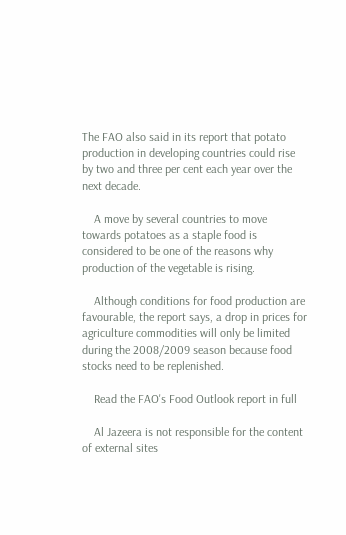The FAO also said in its report that potato production in developing countries could rise by two and three per cent each year over the next decade.

    A move by several countries to move towards potatoes as a staple food is considered to be one of the reasons why production of the vegetable is rising.

    Although conditions for food production are favourable, the report says, a drop in prices for agriculture commodities will only be limited during the 2008/2009 season because food stocks need to be replenished.

    Read the FAO's Food Outlook report in full

    Al Jazeera is not responsible for the content of external sites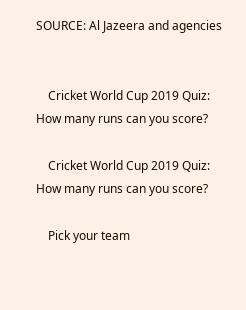SOURCE: Al Jazeera and agencies


    Cricket World Cup 2019 Quiz: How many runs can you score?

    Cricket World Cup 2019 Quiz: How many runs can you score?

    Pick your team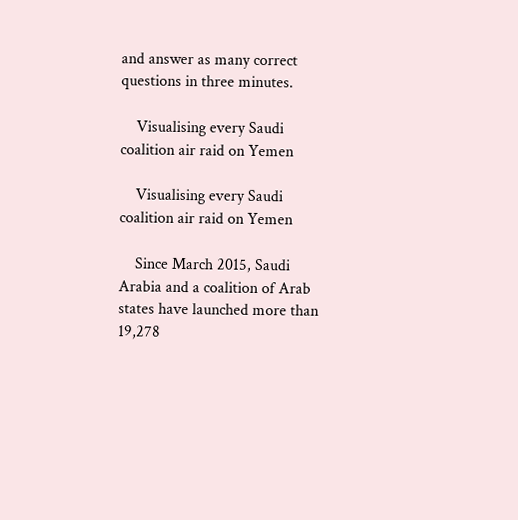and answer as many correct questions in three minutes.

    Visualising every Saudi coalition air raid on Yemen

    Visualising every Saudi coalition air raid on Yemen

    Since March 2015, Saudi Arabia and a coalition of Arab states have launched more than 19,278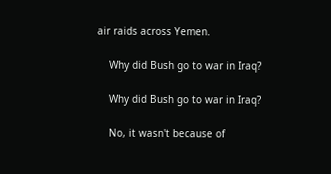air raids across Yemen.

    Why did Bush go to war in Iraq?

    Why did Bush go to war in Iraq?

    No, it wasn't because of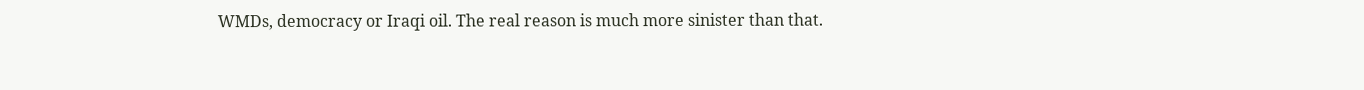WMDs, democracy or Iraqi oil. The real reason is much more sinister than that.